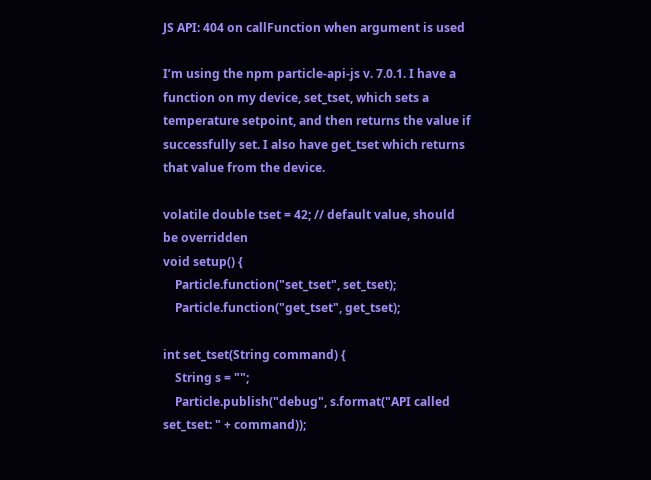JS API: 404 on callFunction when argument is used

I’m using the npm particle-api-js v. 7.0.1. I have a function on my device, set_tset, which sets a temperature setpoint, and then returns the value if successfully set. I also have get_tset which returns that value from the device.

volatile double tset = 42; // default value, should be overridden
void setup() {
    Particle.function("set_tset", set_tset);
    Particle.function("get_tset", get_tset);

int set_tset(String command) {
    String s = "";
    Particle.publish("debug", s.format("API called set_tset: " + command));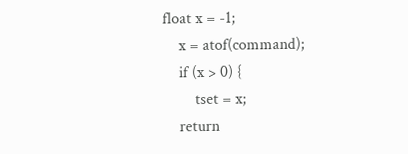float x = -1;
    x = atof(command);
    if (x > 0) {
        tset = x;
    return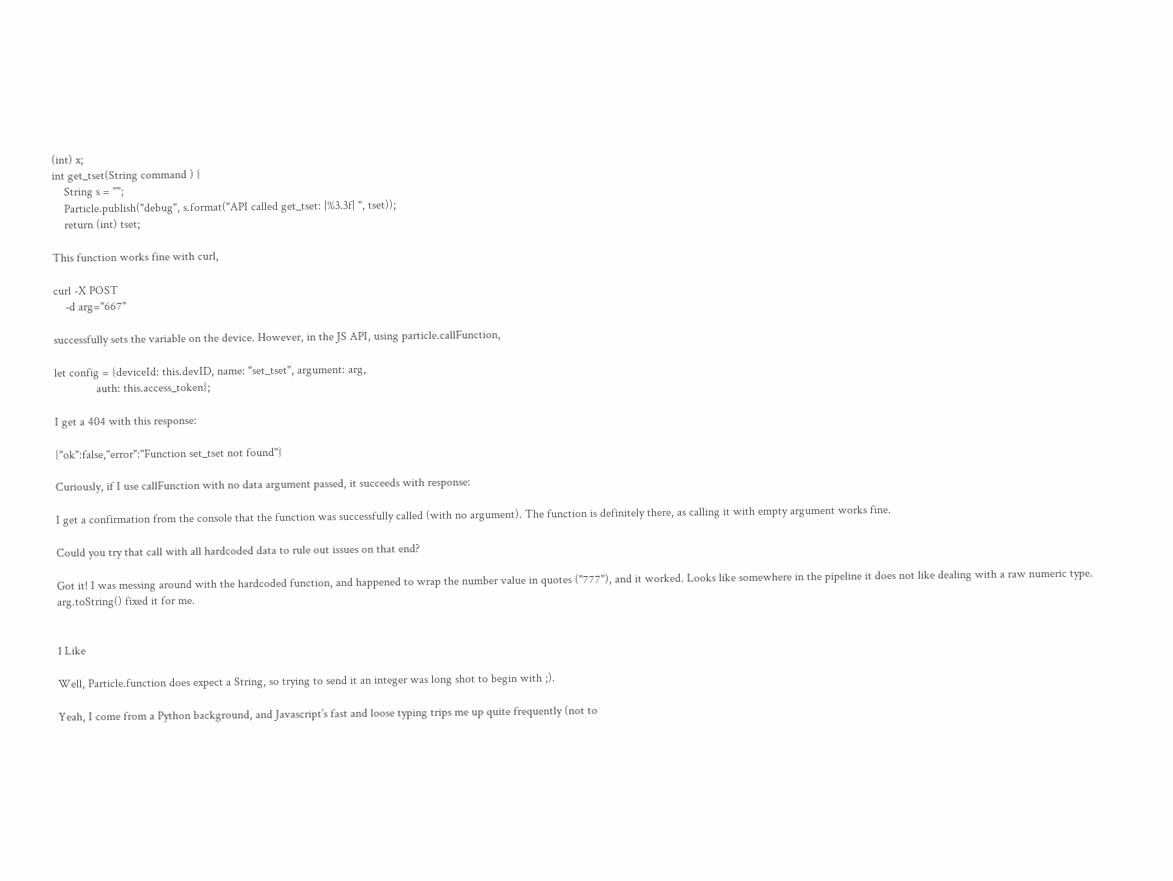(int) x;
int get_tset(String command ) {
    String s = "";
    Particle.publish("debug", s.format("API called get_tset: |%3.3f| ", tset));
    return (int) tset;

This function works fine with curl,

curl -X POST
    -d arg="667"

successfully sets the variable on the device. However, in the JS API, using particle.callFunction,

let config = {deviceId: this.devID, name: "set_tset", argument: arg,
              auth: this.access_token};

I get a 404 with this response:

{"ok":false,"error":"Function set_tset not found"}

Curiously, if I use callFunction with no data argument passed, it succeeds with response:

I get a confirmation from the console that the function was successfully called (with no argument). The function is definitely there, as calling it with empty argument works fine.

Could you try that call with all hardcoded data to rule out issues on that end?

Got it! I was messing around with the hardcoded function, and happened to wrap the number value in quotes ("777"), and it worked. Looks like somewhere in the pipeline it does not like dealing with a raw numeric type. arg.toString() fixed it for me.


1 Like

Well, Particle.function does expect a String, so trying to send it an integer was long shot to begin with ;).

Yeah, I come from a Python background, and Javascript’s fast and loose typing trips me up quite frequently (not to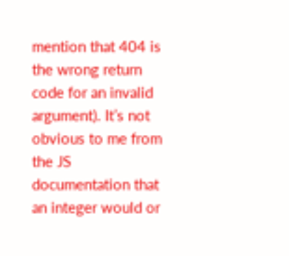mention that 404 is the wrong return code for an invalid argument). It’s not obvious to me from the JS documentation that an integer would or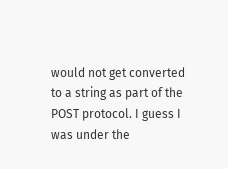would not get converted to a string as part of the POST protocol. I guess I was under the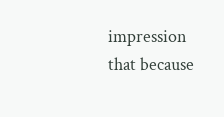impression that because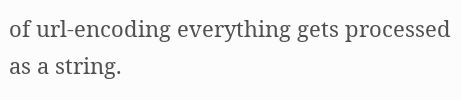of url-encoding everything gets processed as a string.